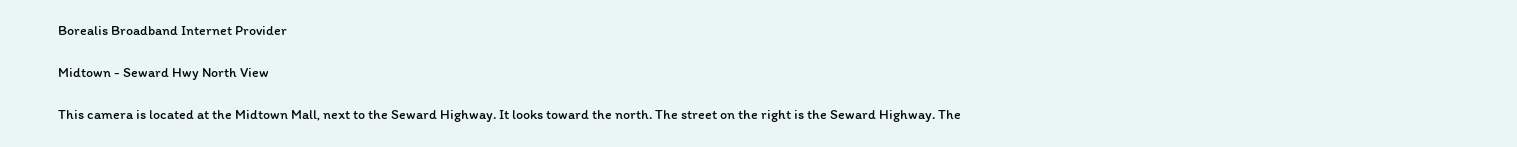Borealis Broadband Internet Provider

Midtown - Seward Hwy North View

This camera is located at the Midtown Mall, next to the Seward Highway. It looks toward the north. The street on the right is the Seward Highway. The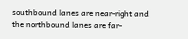southbound lanes are near-right and the northbound lanes are far-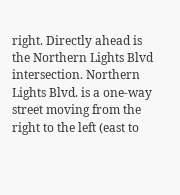right. Directly ahead is the Northern Lights Blvd intersection. Northern Lights Blvd. is a one-way street moving from the right to the left (east to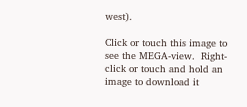west).

Click or touch this image to see the MEGA-view.  Right-click or touch and hold an image to download it